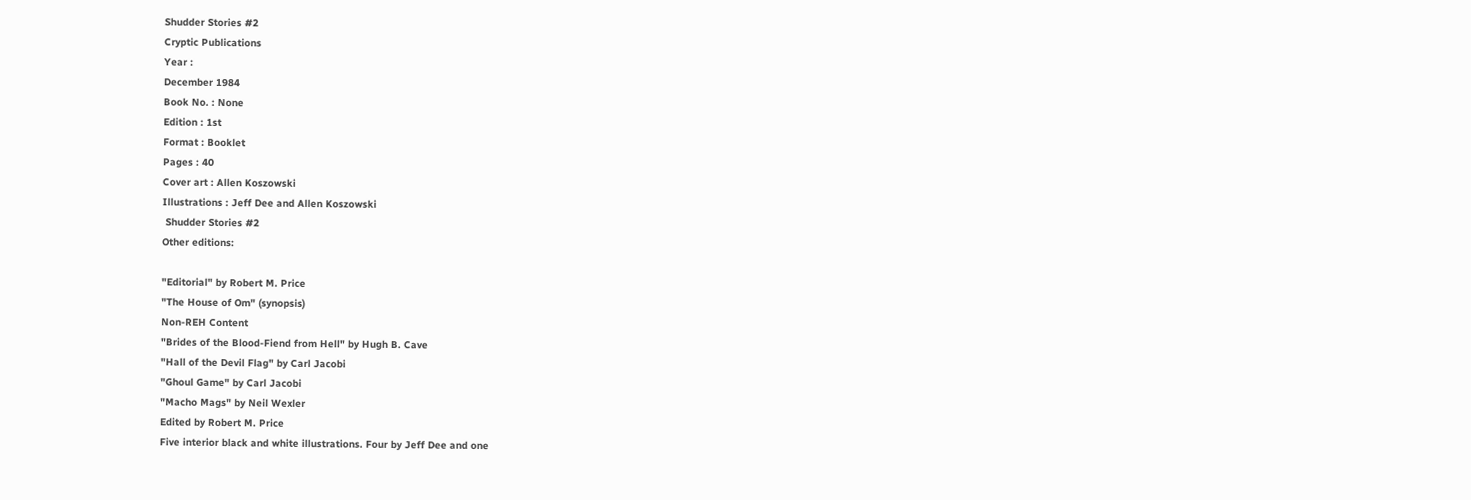Shudder Stories #2
Cryptic Publications
Year :
December 1984
Book No. : None
Edition : 1st
Format : Booklet
Pages : 40
Cover art : Allen Koszowski
Illustrations : Jeff Dee and Allen Koszowski
 Shudder Stories #2
Other editions:

"Editorial" by Robert M. Price
"The House of Om" (synopsis)
Non-REH Content
"Brides of the Blood-Fiend from Hell" by Hugh B. Cave
"Hall of the Devil Flag" by Carl Jacobi
"Ghoul Game" by Carl Jacobi
"Macho Mags" by Neil Wexler
Edited by Robert M. Price
Five interior black and white illustrations. Four by Jeff Dee and one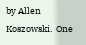by Allen Koszowski.  One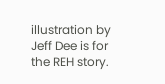illustration by Jeff Dee is for the REH story.